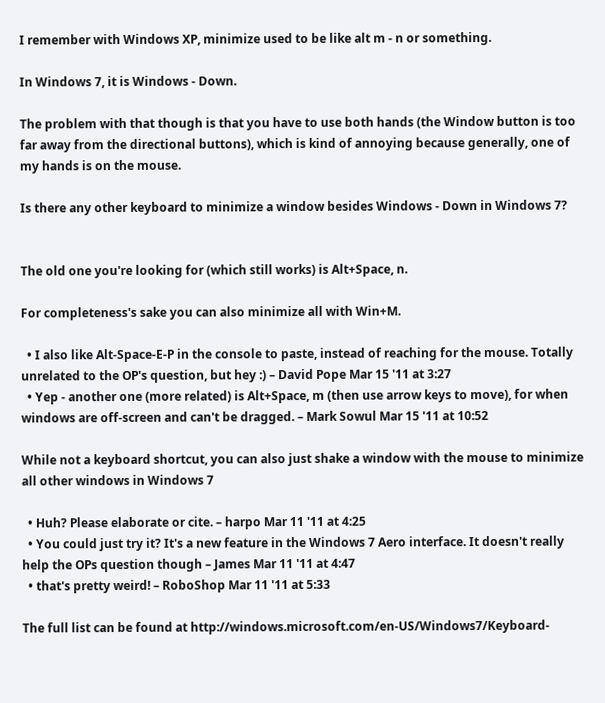I remember with Windows XP, minimize used to be like alt m - n or something.

In Windows 7, it is Windows - Down.

The problem with that though is that you have to use both hands (the Window button is too far away from the directional buttons), which is kind of annoying because generally, one of my hands is on the mouse.

Is there any other keyboard to minimize a window besides Windows - Down in Windows 7?


The old one you're looking for (which still works) is Alt+Space, n.

For completeness's sake you can also minimize all with Win+M.

  • I also like Alt-Space-E-P in the console to paste, instead of reaching for the mouse. Totally unrelated to the OP's question, but hey :) – David Pope Mar 15 '11 at 3:27
  • Yep - another one (more related) is Alt+Space, m (then use arrow keys to move), for when windows are off-screen and can't be dragged. – Mark Sowul Mar 15 '11 at 10:52

While not a keyboard shortcut, you can also just shake a window with the mouse to minimize all other windows in Windows 7

  • Huh? Please elaborate or cite. – harpo Mar 11 '11 at 4:25
  • You could just try it? It's a new feature in the Windows 7 Aero interface. It doesn't really help the OPs question though – James Mar 11 '11 at 4:47
  • that's pretty weird! – RoboShop Mar 11 '11 at 5:33

The full list can be found at http://windows.microsoft.com/en-US/Windows7/Keyboard-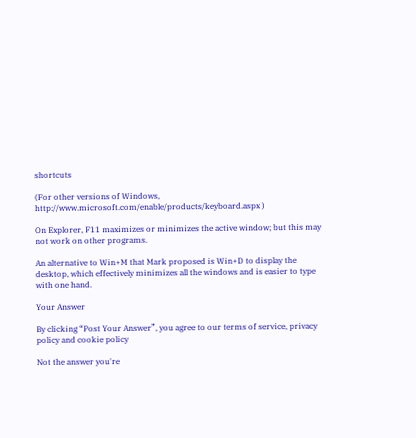shortcuts

(For other versions of Windows, http://www.microsoft.com/enable/products/keyboard.aspx )

On Explorer, F11 maximizes or minimizes the active window; but this may not work on other programs.

An alternative to Win+M that Mark proposed is Win+D to display the desktop, which effectively minimizes all the windows and is easier to type with one hand.

Your Answer

By clicking “Post Your Answer”, you agree to our terms of service, privacy policy and cookie policy

Not the answer you're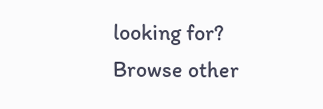looking for? Browse other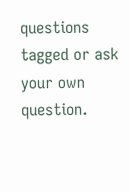questions tagged or ask your own question.